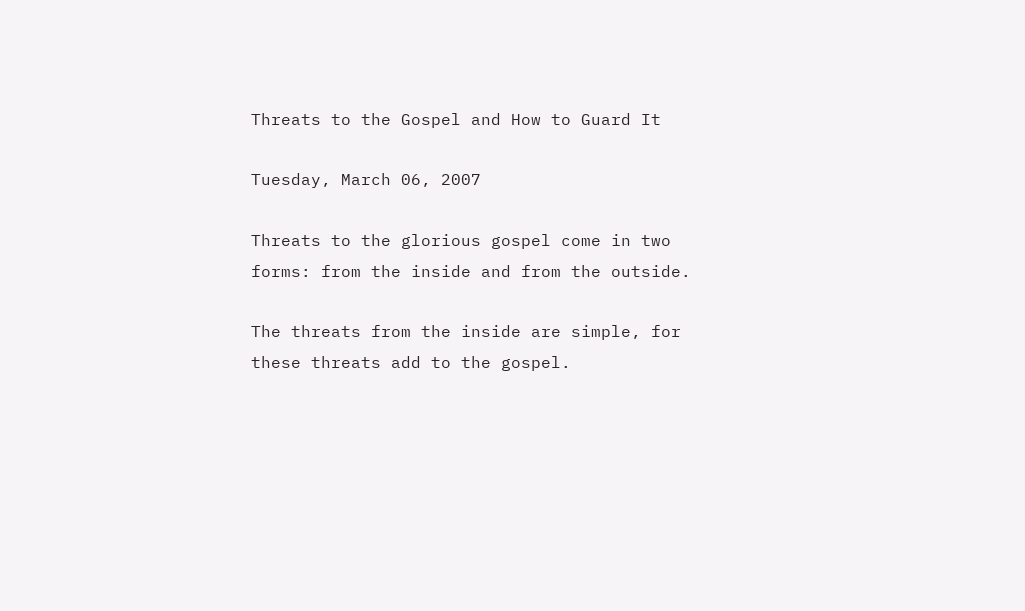Threats to the Gospel and How to Guard It

Tuesday, March 06, 2007

Threats to the glorious gospel come in two forms: from the inside and from the outside.

The threats from the inside are simple, for these threats add to the gospel.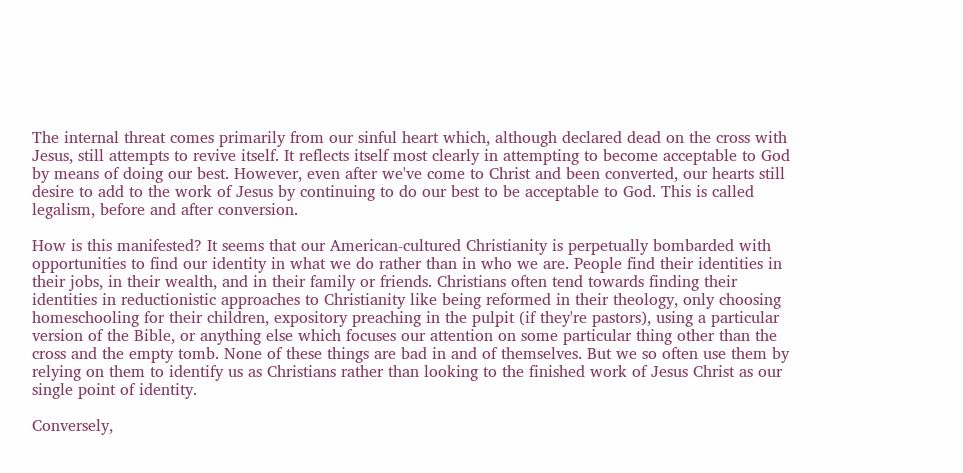The internal threat comes primarily from our sinful heart which, although declared dead on the cross with Jesus, still attempts to revive itself. It reflects itself most clearly in attempting to become acceptable to God by means of doing our best. However, even after we've come to Christ and been converted, our hearts still desire to add to the work of Jesus by continuing to do our best to be acceptable to God. This is called legalism, before and after conversion.

How is this manifested? It seems that our American-cultured Christianity is perpetually bombarded with opportunities to find our identity in what we do rather than in who we are. People find their identities in their jobs, in their wealth, and in their family or friends. Christians often tend towards finding their identities in reductionistic approaches to Christianity like being reformed in their theology, only choosing homeschooling for their children, expository preaching in the pulpit (if they're pastors), using a particular version of the Bible, or anything else which focuses our attention on some particular thing other than the cross and the empty tomb. None of these things are bad in and of themselves. But we so often use them by relying on them to identify us as Christians rather than looking to the finished work of Jesus Christ as our single point of identity.

Conversely,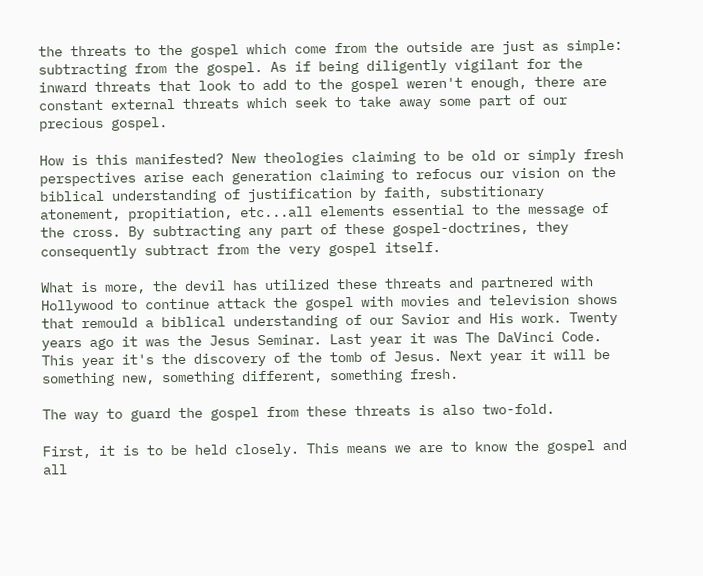the threats to the gospel which come from the outside are just as simple: subtracting from the gospel. As if being diligently vigilant for the inward threats that look to add to the gospel weren't enough, there are constant external threats which seek to take away some part of our precious gospel.

How is this manifested? New theologies claiming to be old or simply fresh perspectives arise each generation claiming to refocus our vision on the biblical understanding of justification by faith, substitionary atonement, propitiation, etc...all elements essential to the message of the cross. By subtracting any part of these gospel-doctrines, they consequently subtract from the very gospel itself.

What is more, the devil has utilized these threats and partnered with Hollywood to continue attack the gospel with movies and television shows that remould a biblical understanding of our Savior and His work. Twenty years ago it was the Jesus Seminar. Last year it was The DaVinci Code. This year it's the discovery of the tomb of Jesus. Next year it will be something new, something different, something fresh.

The way to guard the gospel from these threats is also two-fold.

First, it is to be held closely. This means we are to know the gospel and all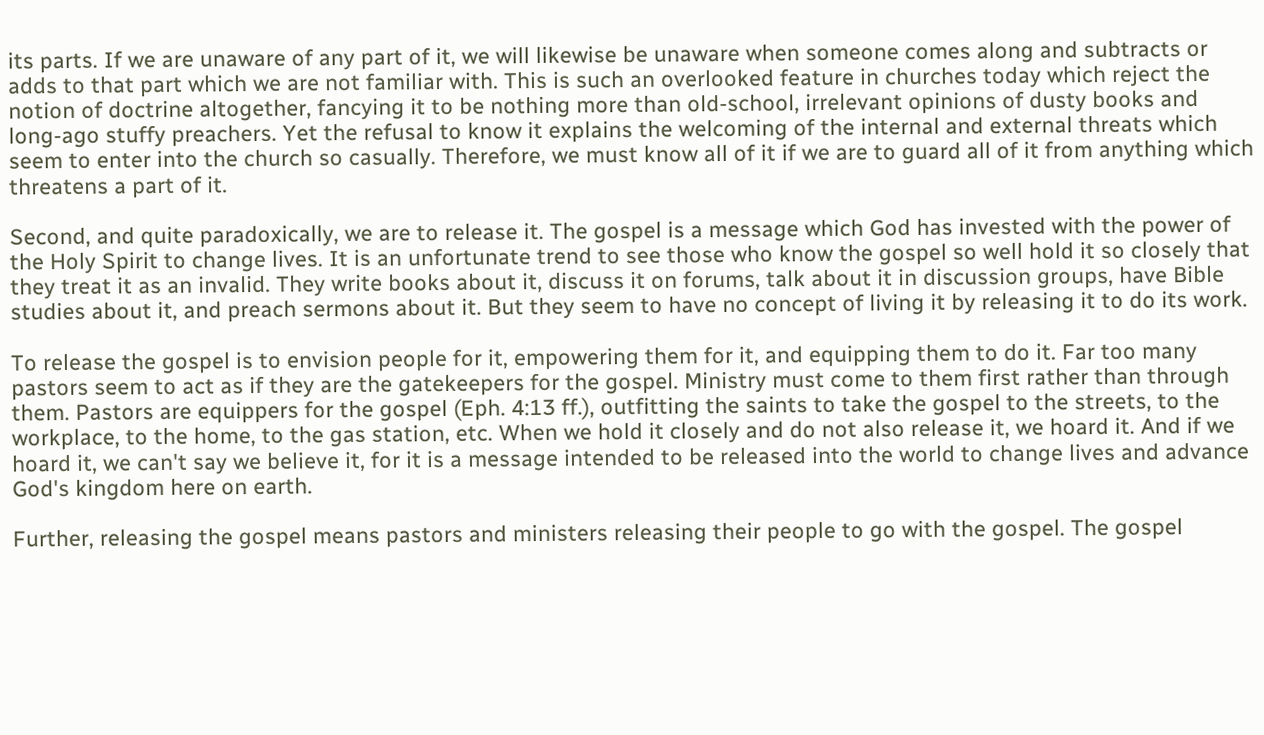its parts. If we are unaware of any part of it, we will likewise be unaware when someone comes along and subtracts or adds to that part which we are not familiar with. This is such an overlooked feature in churches today which reject the notion of doctrine altogether, fancying it to be nothing more than old-school, irrelevant opinions of dusty books and long-ago stuffy preachers. Yet the refusal to know it explains the welcoming of the internal and external threats which seem to enter into the church so casually. Therefore, we must know all of it if we are to guard all of it from anything which threatens a part of it.

Second, and quite paradoxically, we are to release it. The gospel is a message which God has invested with the power of the Holy Spirit to change lives. It is an unfortunate trend to see those who know the gospel so well hold it so closely that they treat it as an invalid. They write books about it, discuss it on forums, talk about it in discussion groups, have Bible studies about it, and preach sermons about it. But they seem to have no concept of living it by releasing it to do its work.

To release the gospel is to envision people for it, empowering them for it, and equipping them to do it. Far too many pastors seem to act as if they are the gatekeepers for the gospel. Ministry must come to them first rather than through them. Pastors are equippers for the gospel (Eph. 4:13 ff.), outfitting the saints to take the gospel to the streets, to the workplace, to the home, to the gas station, etc. When we hold it closely and do not also release it, we hoard it. And if we hoard it, we can't say we believe it, for it is a message intended to be released into the world to change lives and advance God's kingdom here on earth.

Further, releasing the gospel means pastors and ministers releasing their people to go with the gospel. The gospel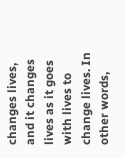changes lives, and it changes lives as it goes with lives to change lives. In other words,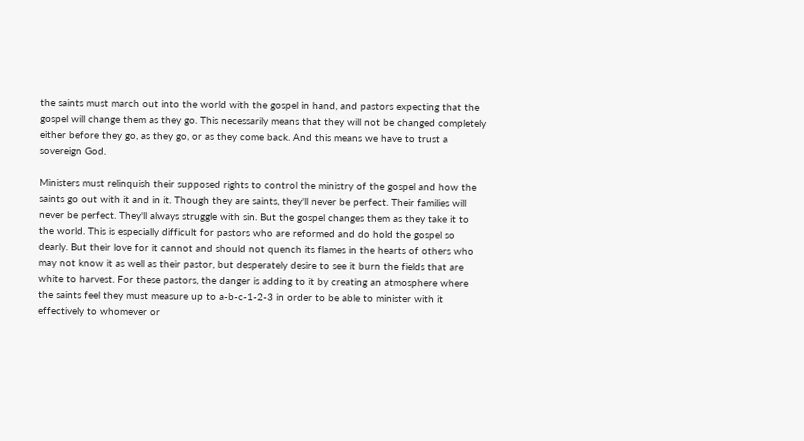the saints must march out into the world with the gospel in hand, and pastors expecting that the gospel will change them as they go. This necessarily means that they will not be changed completely either before they go, as they go, or as they come back. And this means we have to trust a sovereign God.

Ministers must relinquish their supposed rights to control the ministry of the gospel and how the saints go out with it and in it. Though they are saints, they'll never be perfect. Their families will never be perfect. They'll always struggle with sin. But the gospel changes them as they take it to the world. This is especially difficult for pastors who are reformed and do hold the gospel so dearly. But their love for it cannot and should not quench its flames in the hearts of others who may not know it as well as their pastor, but desperately desire to see it burn the fields that are white to harvest. For these pastors, the danger is adding to it by creating an atmosphere where the saints feel they must measure up to a-b-c-1-2-3 in order to be able to minister with it effectively to whomever or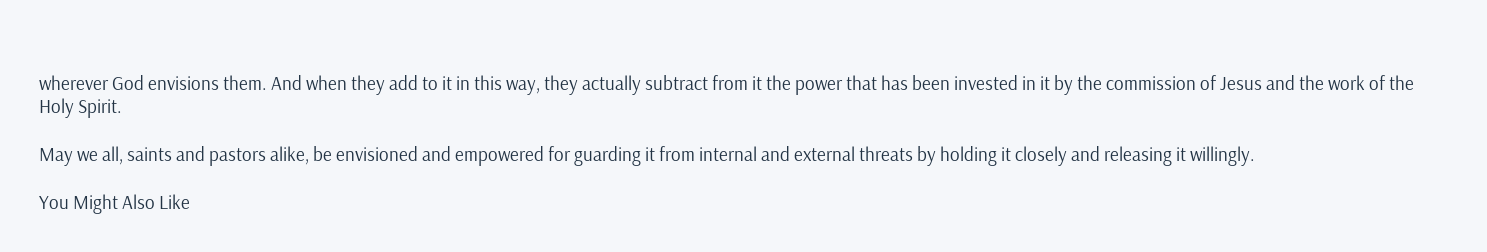wherever God envisions them. And when they add to it in this way, they actually subtract from it the power that has been invested in it by the commission of Jesus and the work of the Holy Spirit.

May we all, saints and pastors alike, be envisioned and empowered for guarding it from internal and external threats by holding it closely and releasing it willingly.

You Might Also Like